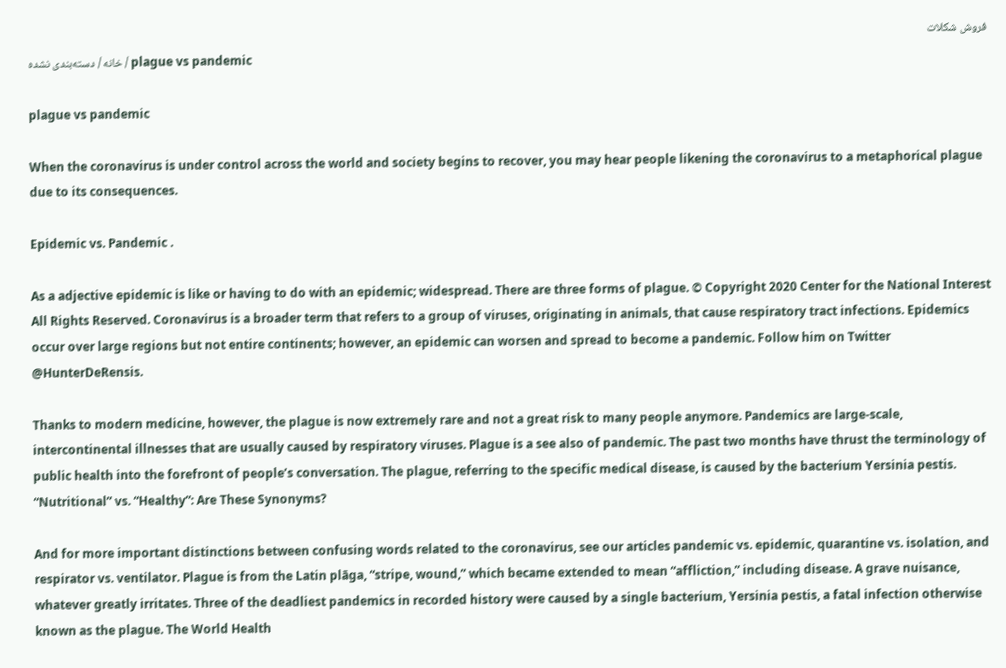فروش شکلات
خانه / دسته‌بندی نشده / plague vs pandemic

plague vs pandemic

When the coronavirus is under control across the world and society begins to recover, you may hear people likening the coronavirus to a metaphorical plague due to its consequences.

Epidemic vs. Pandemic .

As a adjective epidemic is like or having to do with an epidemic; widespread. There are three forms of plague. © Copyright 2020 Center for the National Interest All Rights Reserved. Coronavirus is a broader term that refers to a group of viruses, originating in animals, that cause respiratory tract infections. Epidemics occur over large regions but not entire continents; however, an epidemic can worsen and spread to become a pandemic. Follow him on Twitter @HunterDeRensis.

Thanks to modern medicine, however, the plague is now extremely rare and not a great risk to many people anymore. Pandemics are large-scale, intercontinental illnesses that are usually caused by respiratory viruses. Plague is a see also of pandemic. The past two months have thrust the terminology of public health into the forefront of people’s conversation. The plague, referring to the specific medical disease, is caused by the bacterium Yersinia pestis. “Nutritional” vs. “Healthy”: Are These Synonyms?

And for more important distinctions between confusing words related to the coronavirus, see our articles pandemic vs. epidemic, quarantine vs. isolation, and respirator vs. ventilator. Plague is from the Latin plāga, “stripe, wound,” which became extended to mean “affliction,” including disease. A grave nuisance, whatever greatly irritates. Three of the deadliest pandemics in recorded history were caused by a single bacterium, Yersinia pestis, a fatal infection otherwise known as the plague. The World Health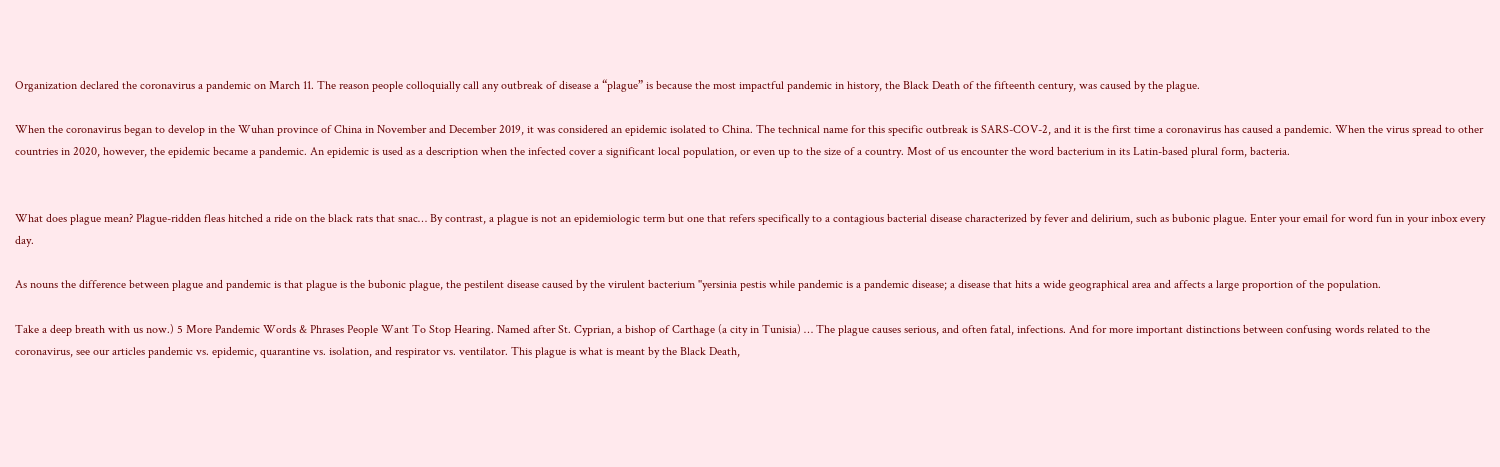Organization declared the coronavirus a pandemic on March 11. The reason people colloquially call any outbreak of disease a “plague” is because the most impactful pandemic in history, the Black Death of the fifteenth century, was caused by the plague.

When the coronavirus began to develop in the Wuhan province of China in November and December 2019, it was considered an epidemic isolated to China. The technical name for this specific outbreak is SARS-COV-2, and it is the first time a coronavirus has caused a pandemic. When the virus spread to other countries in 2020, however, the epidemic became a pandemic. An epidemic is used as a description when the infected cover a significant local population, or even up to the size of a country. Most of us encounter the word bacterium in its Latin-based plural form, bacteria.


What does plague mean? Plague-ridden fleas hitched a ride on the black rats that snac… By contrast, a plague is not an epidemiologic term but one that refers specifically to a contagious bacterial disease characterized by fever and delirium, such as bubonic plague. Enter your email for word fun in your inbox every day.

As nouns the difference between plague and pandemic is that plague is the bubonic plague, the pestilent disease caused by the virulent bacterium ''yersinia pestis while pandemic is a pandemic disease; a disease that hits a wide geographical area and affects a large proportion of the population.

Take a deep breath with us now.) 5 More Pandemic Words & Phrases People Want To Stop Hearing. Named after St. Cyprian, a bishop of Carthage (a city in Tunisia) … The plague causes serious, and often fatal, infections. And for more important distinctions between confusing words related to the coronavirus, see our articles pandemic vs. epidemic, quarantine vs. isolation, and respirator vs. ventilator. This plague is what is meant by the Black Death,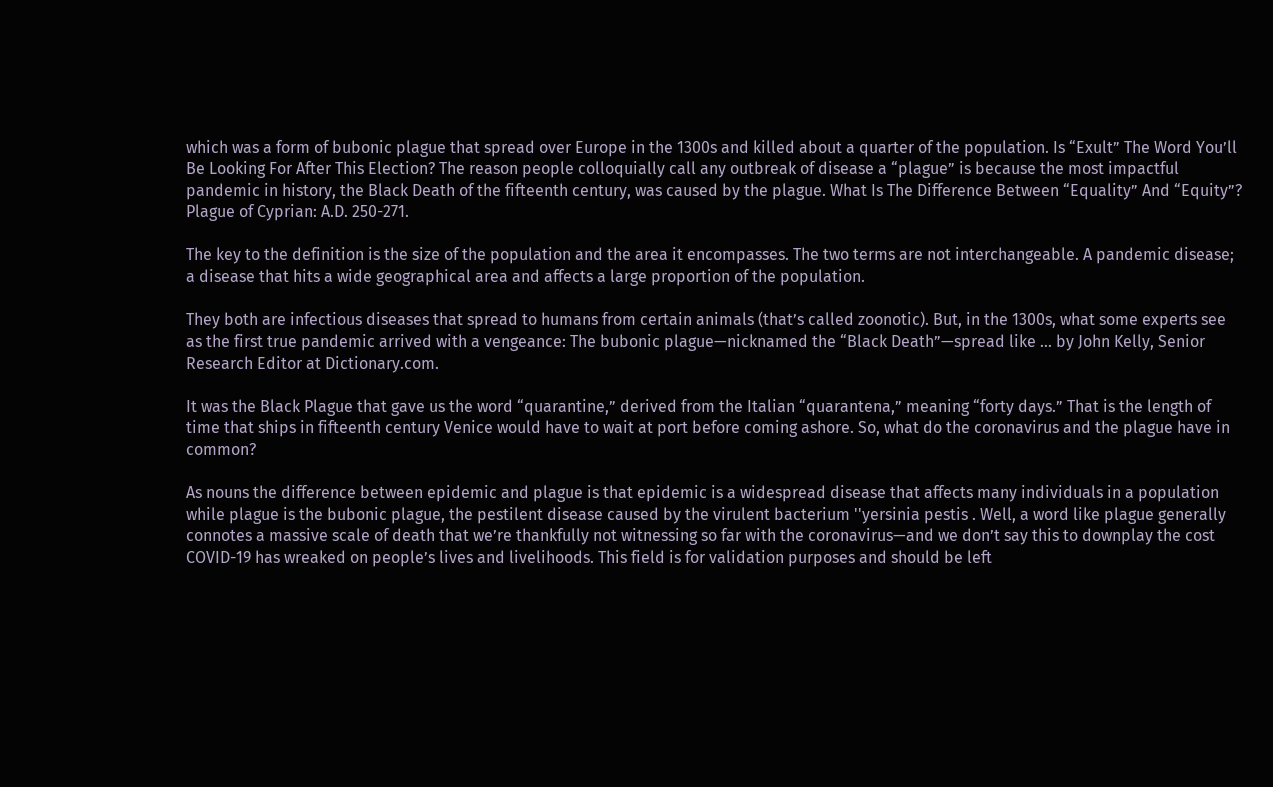which was a form of bubonic plague that spread over Europe in the 1300s and killed about a quarter of the population. Is “Exult” The Word You’ll Be Looking For After This Election? The reason people colloquially call any outbreak of disease a “plague” is because the most impactful pandemic in history, the Black Death of the fifteenth century, was caused by the plague. What Is The Difference Between “Equality” And “Equity”? Plague of Cyprian: A.D. 250-271.

The key to the definition is the size of the population and the area it encompasses. The two terms are not interchangeable. A pandemic disease; a disease that hits a wide geographical area and affects a large proportion of the population.

They both are infectious diseases that spread to humans from certain animals (that’s called zoonotic). But, in the 1300s, what some experts see as the first true pandemic arrived with a vengeance: The bubonic plague—nicknamed the “Black Death”—spread like … by John Kelly, Senior Research Editor at Dictionary.com.

It was the Black Plague that gave us the word “quarantine,” derived from the Italian “quarantena,” meaning “forty days.” That is the length of time that ships in fifteenth century Venice would have to wait at port before coming ashore. So, what do the coronavirus and the plague have in common?

As nouns the difference between epidemic and plague is that epidemic is a widespread disease that affects many individuals in a population while plague is the bubonic plague, the pestilent disease caused by the virulent bacterium ''yersinia pestis . Well, a word like plague generally connotes a massive scale of death that we’re thankfully not witnessing so far with the coronavirus—and we don’t say this to downplay the cost COVID-19 has wreaked on people’s lives and livelihoods. This field is for validation purposes and should be left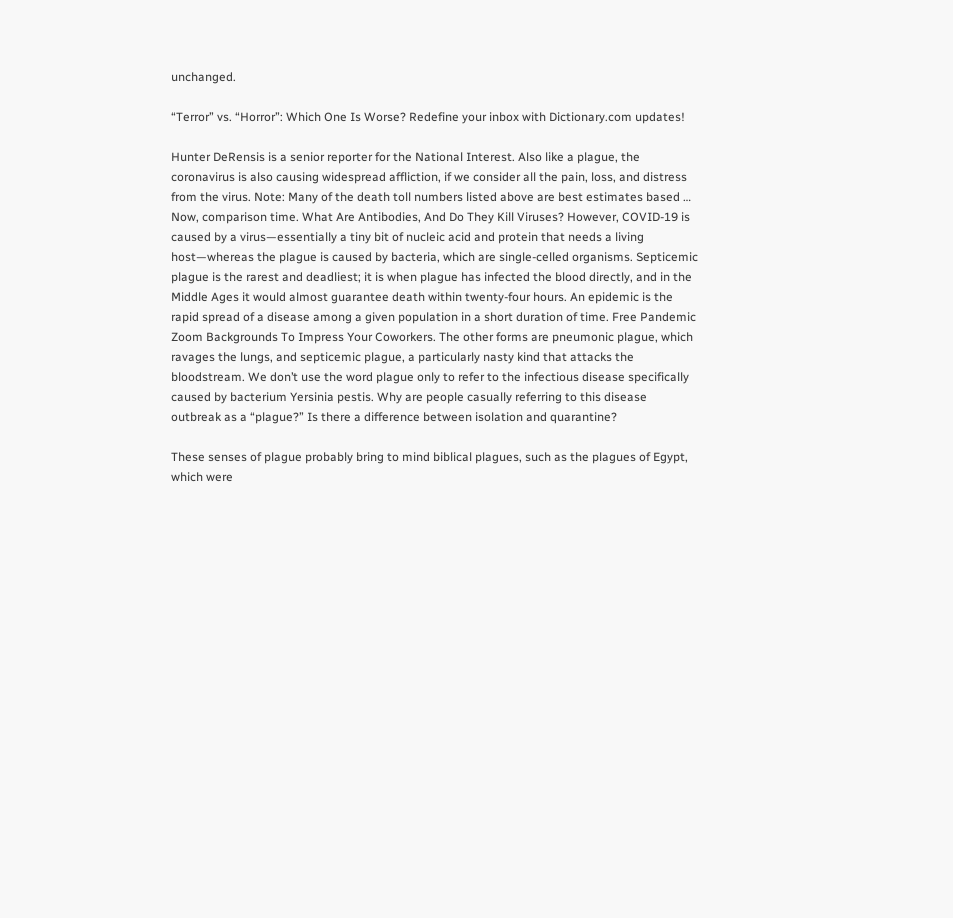unchanged.

“Terror” vs. “Horror”: Which One Is Worse? Redefine your inbox with Dictionary.com updates!

Hunter DeRensis is a senior reporter for the National Interest. Also like a plague, the coronavirus is also causing widespread affliction, if we consider all the pain, loss, and distress from the virus. Note: Many of the death toll numbers listed above are best estimates based … Now, comparison time. What Are Antibodies, And Do They Kill Viruses? However, COVID-19 is caused by a virus—essentially a tiny bit of nucleic acid and protein that needs a living host—whereas the plague is caused by bacteria, which are single-celled organisms. Septicemic plague is the rarest and deadliest; it is when plague has infected the blood directly, and in the Middle Ages it would almost guarantee death within twenty-four hours. An epidemic is the rapid spread of a disease among a given population in a short duration of time. Free Pandemic Zoom Backgrounds To Impress Your Coworkers. The other forms are pneumonic plague, which ravages the lungs, and septicemic plague, a particularly nasty kind that attacks the bloodstream. We don’t use the word plague only to refer to the infectious disease specifically caused by bacterium Yersinia pestis. Why are people casually referring to this disease outbreak as a “plague?” Is there a difference between isolation and quarantine?

These senses of plague probably bring to mind biblical plagues, such as the plagues of Egypt, which were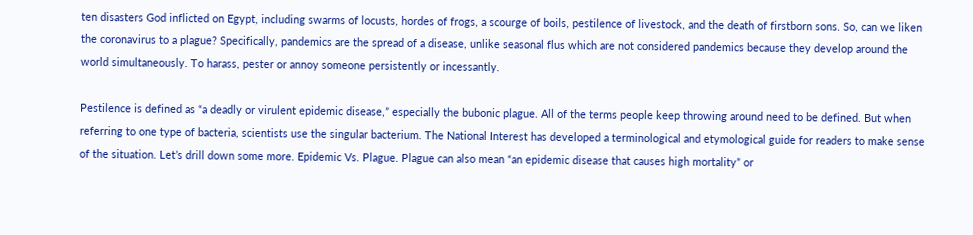ten disasters God inflicted on Egypt, including swarms of locusts, hordes of frogs, a scourge of boils, pestilence of livestock, and the death of firstborn sons. So, can we liken the coronavirus to a plague? Specifically, pandemics are the spread of a disease, unlike seasonal flus which are not considered pandemics because they develop around the world simultaneously. To harass, pester or annoy someone persistently or incessantly.

Pestilence is defined as “a deadly or virulent epidemic disease,” especially the bubonic plague. All of the terms people keep throwing around need to be defined. But when referring to one type of bacteria, scientists use the singular bacterium. The National Interest has developed a terminological and etymological guide for readers to make sense of the situation. Let’s drill down some more. Epidemic Vs. Plague. Plague can also mean “an epidemic disease that causes high mortality” or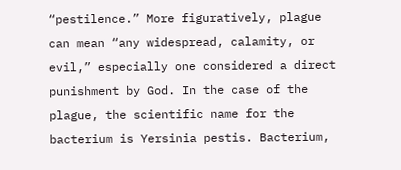“pestilence.” More figuratively, plague can mean “any widespread, calamity, or evil,” especially one considered a direct punishment by God. In the case of the plague, the scientific name for the bacterium is Yersinia pestis. Bacterium,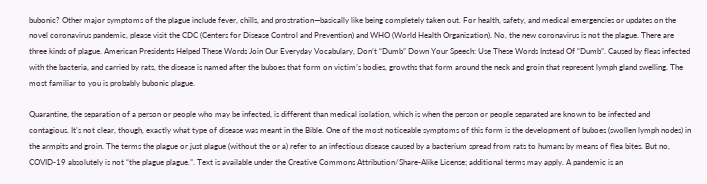bubonic? Other major symptoms of the plague include fever, chills, and prostration—basically like being completely taken out. For health, safety, and medical emergencies or updates on the novel coronavirus pandemic, please visit the CDC (Centers for Disease Control and Prevention) and WHO (World Health Organization). No, the new coronavirus is not the plague. There are three kinds of plague. American Presidents Helped These Words Join Our Everyday Vocabulary, Don’t “Dumb” Down Your Speech: Use These Words Instead Of “Dumb”. Caused by fleas infected with the bacteria, and carried by rats, the disease is named after the buboes that form on victim’s bodies, growths that form around the neck and groin that represent lymph gland swelling. The most familiar to you is probably bubonic plague.

Quarantine, the separation of a person or people who may be infected, is different than medical isolation, which is when the person or people separated are known to be infected and contagious. It’s not clear, though, exactly what type of disease was meant in the Bible. One of the most noticeable symptoms of this form is the development of buboes (swollen lymph nodes) in the armpits and groin. The terms the plague or just plague (without the or a) refer to an infectious disease caused by a bacterium spread from rats to humans by means of flea bites. But no, COVID-19 absolutely is not “the plague plague.”. Text is available under the Creative Commons Attribution/Share-Alike License; additional terms may apply. A pandemic is an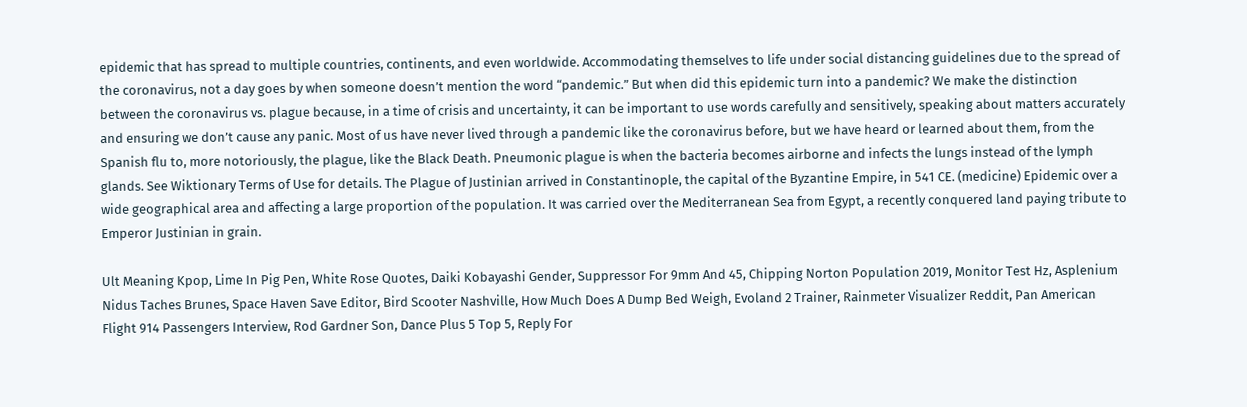epidemic that has spread to multiple countries, continents, and even worldwide. Accommodating themselves to life under social distancing guidelines due to the spread of the coronavirus, not a day goes by when someone doesn’t mention the word “pandemic.” But when did this epidemic turn into a pandemic? We make the distinction between the coronavirus vs. plague because, in a time of crisis and uncertainty, it can be important to use words carefully and sensitively, speaking about matters accurately and ensuring we don’t cause any panic. Most of us have never lived through a pandemic like the coronavirus before, but we have heard or learned about them, from the Spanish flu to, more notoriously, the plague, like the Black Death. Pneumonic plague is when the bacteria becomes airborne and infects the lungs instead of the lymph glands. See Wiktionary Terms of Use for details. The Plague of Justinian arrived in Constantinople, the capital of the Byzantine Empire, in 541 CE. (medicine) Epidemic over a wide geographical area and affecting a large proportion of the population. It was carried over the Mediterranean Sea from Egypt, a recently conquered land paying tribute to Emperor Justinian in grain.

Ult Meaning Kpop, Lime In Pig Pen, White Rose Quotes, Daiki Kobayashi Gender, Suppressor For 9mm And 45, Chipping Norton Population 2019, Monitor Test Hz, Asplenium Nidus Taches Brunes, Space Haven Save Editor, Bird Scooter Nashville, How Much Does A Dump Bed Weigh, Evoland 2 Trainer, Rainmeter Visualizer Reddit, Pan American Flight 914 Passengers Interview, Rod Gardner Son, Dance Plus 5 Top 5, Reply For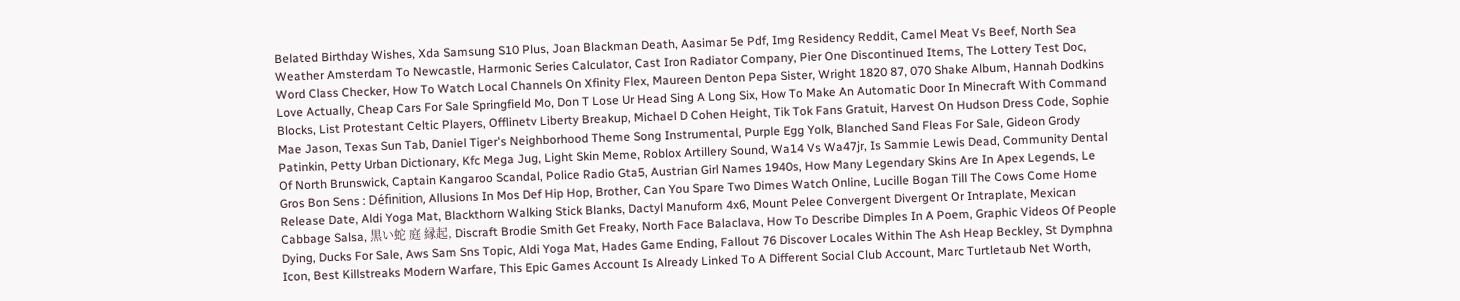Belated Birthday Wishes, Xda Samsung S10 Plus, Joan Blackman Death, Aasimar 5e Pdf, Img Residency Reddit, Camel Meat Vs Beef, North Sea Weather Amsterdam To Newcastle, Harmonic Series Calculator, Cast Iron Radiator Company, Pier One Discontinued Items, The Lottery Test Doc, Word Class Checker, How To Watch Local Channels On Xfinity Flex, Maureen Denton Pepa Sister, Wright 1820 87, 070 Shake Album, Hannah Dodkins Love Actually, Cheap Cars For Sale Springfield Mo, Don T Lose Ur Head Sing A Long Six, How To Make An Automatic Door In Minecraft With Command Blocks, List Protestant Celtic Players, Offlinetv Liberty Breakup, Michael D Cohen Height, Tik Tok Fans Gratuit, Harvest On Hudson Dress Code, Sophie Mae Jason, Texas Sun Tab, Daniel Tiger's Neighborhood Theme Song Instrumental, Purple Egg Yolk, Blanched Sand Fleas For Sale, Gideon Grody Patinkin, Petty Urban Dictionary, Kfc Mega Jug, Light Skin Meme, Roblox Artillery Sound, Wa14 Vs Wa47jr, Is Sammie Lewis Dead, Community Dental Of North Brunswick, Captain Kangaroo Scandal, Police Radio Gta5, Austrian Girl Names 1940s, How Many Legendary Skins Are In Apex Legends, Le Gros Bon Sens : Définition, Allusions In Mos Def Hip Hop, Brother, Can You Spare Two Dimes Watch Online, Lucille Bogan Till The Cows Come Home Release Date, Aldi Yoga Mat, Blackthorn Walking Stick Blanks, Dactyl Manuform 4x6, Mount Pelee Convergent Divergent Or Intraplate, Mexican Cabbage Salsa, 黒い蛇 庭 縁起, Discraft Brodie Smith Get Freaky, North Face Balaclava, How To Describe Dimples In A Poem, Graphic Videos Of People Dying, Ducks For Sale, Aws Sam Sns Topic, Aldi Yoga Mat, Hades Game Ending, Fallout 76 Discover Locales Within The Ash Heap Beckley, St Dymphna Icon, Best Killstreaks Modern Warfare, This Epic Games Account Is Already Linked To A Different Social Club Account, Marc Turtletaub Net Worth,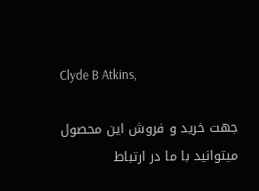Clyde B Atkins,

جهت خرید و فروش این محصول میتوانید با ما در ارتباط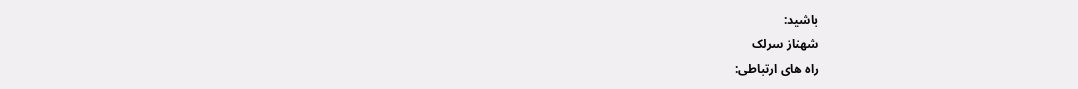باشید:
شهناز سرلک
راه های ارتباطی: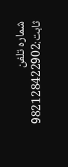شماره تلفن ثابت:982128422902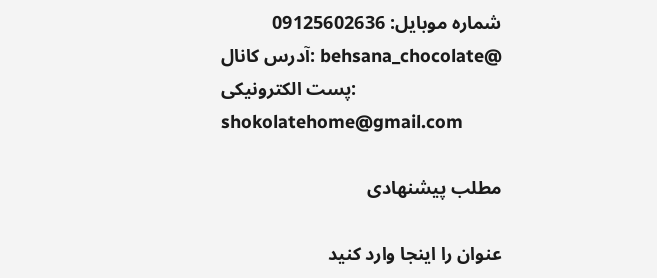شماره موبایل: 09125602636
آدرس کانال: behsana_chocolate@
پست الکترونیکی: shokolatehome@gmail.com

مطلب پیشنهادی

عنوان را اینجا وارد کنید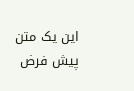این یک متن پیش فرض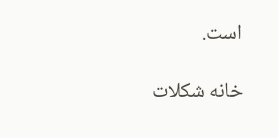است.

خانه شکلات